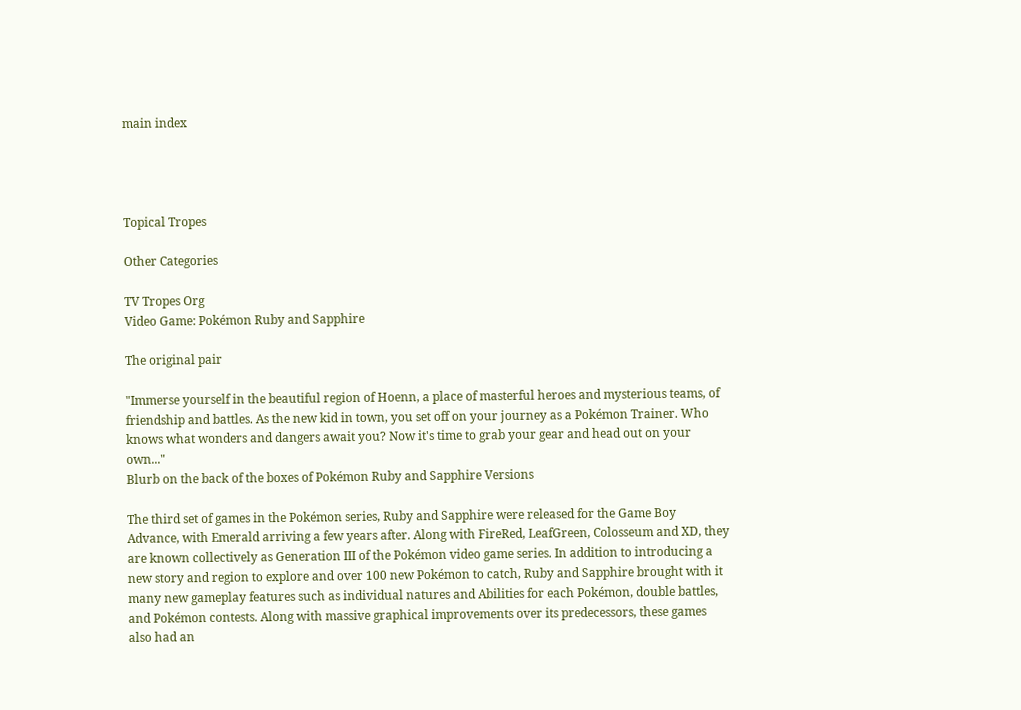main index




Topical Tropes

Other Categories

TV Tropes Org
Video Game: Pokémon Ruby and Sapphire

The original pair

"Immerse yourself in the beautiful region of Hoenn, a place of masterful heroes and mysterious teams, of friendship and battles. As the new kid in town, you set off on your journey as a Pokémon Trainer. Who knows what wonders and dangers await you? Now it's time to grab your gear and head out on your own..."
Blurb on the back of the boxes of Pokémon Ruby and Sapphire Versions

The third set of games in the Pokémon series, Ruby and Sapphire were released for the Game Boy Advance, with Emerald arriving a few years after. Along with FireRed, LeafGreen, Colosseum and XD, they are known collectively as Generation III of the Pokémon video game series. In addition to introducing a new story and region to explore and over 100 new Pokémon to catch, Ruby and Sapphire brought with it many new gameplay features such as individual natures and Abilities for each Pokémon, double battles, and Pokémon contests. Along with massive graphical improvements over its predecessors, these games also had an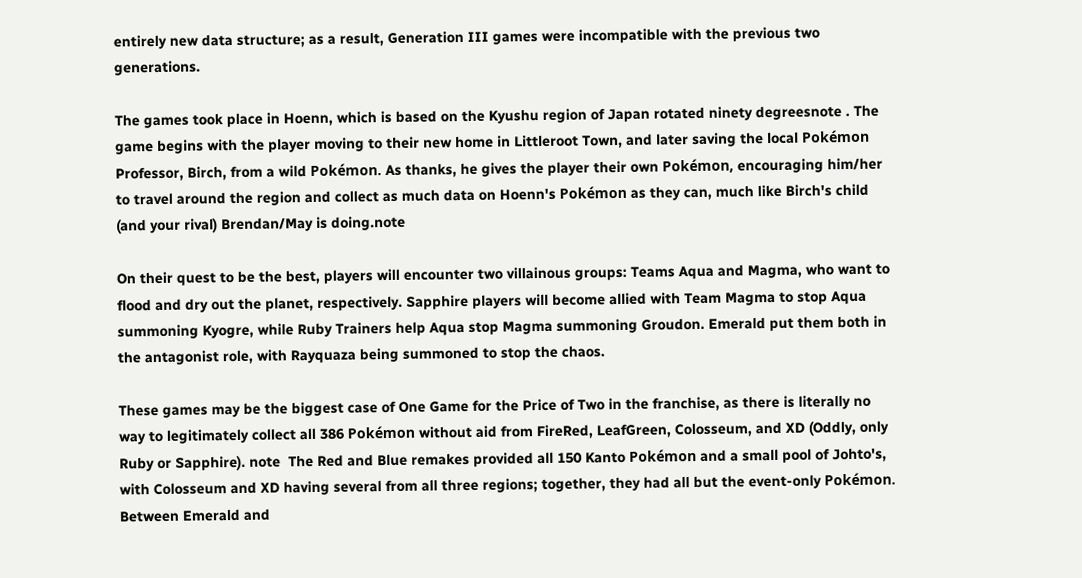entirely new data structure; as a result, Generation III games were incompatible with the previous two generations.

The games took place in Hoenn, which is based on the Kyushu region of Japan rotated ninety degreesnote . The game begins with the player moving to their new home in Littleroot Town, and later saving the local Pokémon Professor, Birch, from a wild Pokémon. As thanks, he gives the player their own Pokémon, encouraging him/her to travel around the region and collect as much data on Hoenn's Pokémon as they can, much like Birch's child (and your rival) Brendan/May is doing.note

On their quest to be the best, players will encounter two villainous groups: Teams Aqua and Magma, who want to flood and dry out the planet, respectively. Sapphire players will become allied with Team Magma to stop Aqua summoning Kyogre, while Ruby Trainers help Aqua stop Magma summoning Groudon. Emerald put them both in the antagonist role, with Rayquaza being summoned to stop the chaos.

These games may be the biggest case of One Game for the Price of Two in the franchise, as there is literally no way to legitimately collect all 386 Pokémon without aid from FireRed, LeafGreen, Colosseum, and XD (Oddly, only Ruby or Sapphire). note  The Red and Blue remakes provided all 150 Kanto Pokémon and a small pool of Johto's, with Colosseum and XD having several from all three regions; together, they had all but the event-only Pokémon. Between Emerald and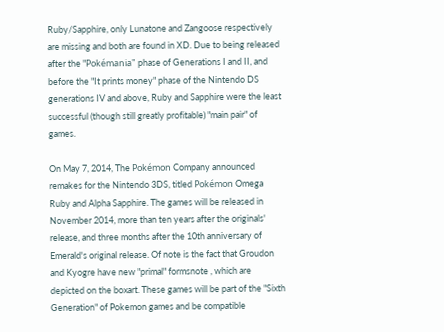Ruby/Sapphire, only Lunatone and Zangoose respectively are missing and both are found in XD. Due to being released after the "Pokémania" phase of Generations I and II, and before the "It prints money" phase of the Nintendo DS generations IV and above, Ruby and Sapphire were the least successful (though still greatly profitable) "main pair" of games.

On May 7, 2014, The Pokémon Company announced remakes for the Nintendo 3DS, titled Pokémon Omega Ruby and Alpha Sapphire. The games will be released in November 2014, more than ten years after the originals' release, and three months after the 10th anniversary of Emerald's original release. Of note is the fact that Groudon and Kyogre have new "primal" formsnote , which are depicted on the boxart. These games will be part of the "Sixth Generation" of Pokemon games and be compatible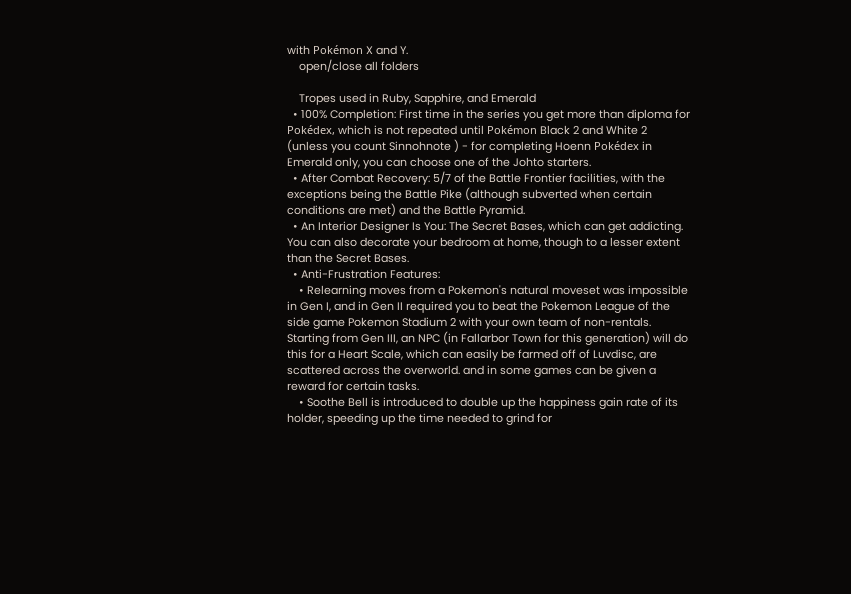with Pokémon X and Y.
    open/close all folders

    Tropes used in Ruby, Sapphire, and Emerald
  • 100% Completion: First time in the series you get more than diploma for Pokédex, which is not repeated until Pokémon Black 2 and White 2 (unless you count Sinnohnote ) - for completing Hoenn Pokédex in Emerald only, you can choose one of the Johto starters.
  • After Combat Recovery: 5/7 of the Battle Frontier facilities, with the exceptions being the Battle Pike (although subverted when certain conditions are met) and the Battle Pyramid.
  • An Interior Designer Is You: The Secret Bases, which can get addicting. You can also decorate your bedroom at home, though to a lesser extent than the Secret Bases.
  • Anti-Frustration Features:
    • Relearning moves from a Pokemon's natural moveset was impossible in Gen I, and in Gen II required you to beat the Pokemon League of the side game Pokemon Stadium 2 with your own team of non-rentals. Starting from Gen III, an NPC (in Fallarbor Town for this generation) will do this for a Heart Scale, which can easily be farmed off of Luvdisc, are scattered across the overworld. and in some games can be given a reward for certain tasks.
    • Soothe Bell is introduced to double up the happiness gain rate of its holder, speeding up the time needed to grind for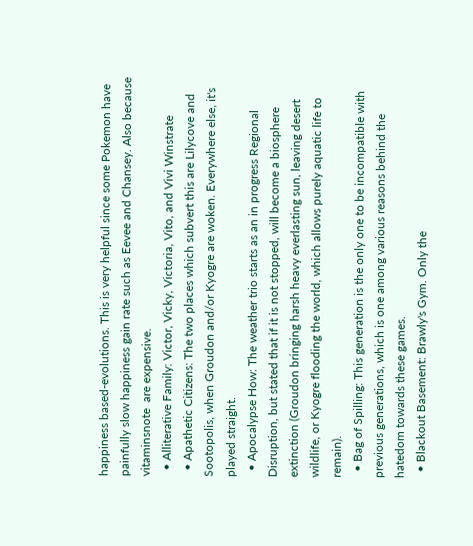happiness based-evolutions. This is very helpful since some Pokemon have painfully slow happiness gain rate such as Eevee and Chansey. Also because vitaminsnote  are expensive.
  • Alliterative Family: Victor, Vicky, Victoria, Vito, and Vivi Winstrate
  • Apathetic Citizens: The two places which subvert this are Lilycove and Sootopolis, when Groudon and/or Kyogre are woken. Everywhere else, it's played straight.
  • Apocalypse How: The weather trio starts as an in progress Regional Disruption, but stated that if it is not stopped, will become a biosphere extinction (Groudon bringing harsh heavy everlasting sun, leaving desert wildlife, or Kyogre flooding the world, which allows purely aquatic life to remain).
  • Bag of Spilling: This generation is the only one to be incompatible with previous generations, which is one among various reasons behind the hatedom towards these games.
  • Blackout Basement: Brawly's Gym. Only the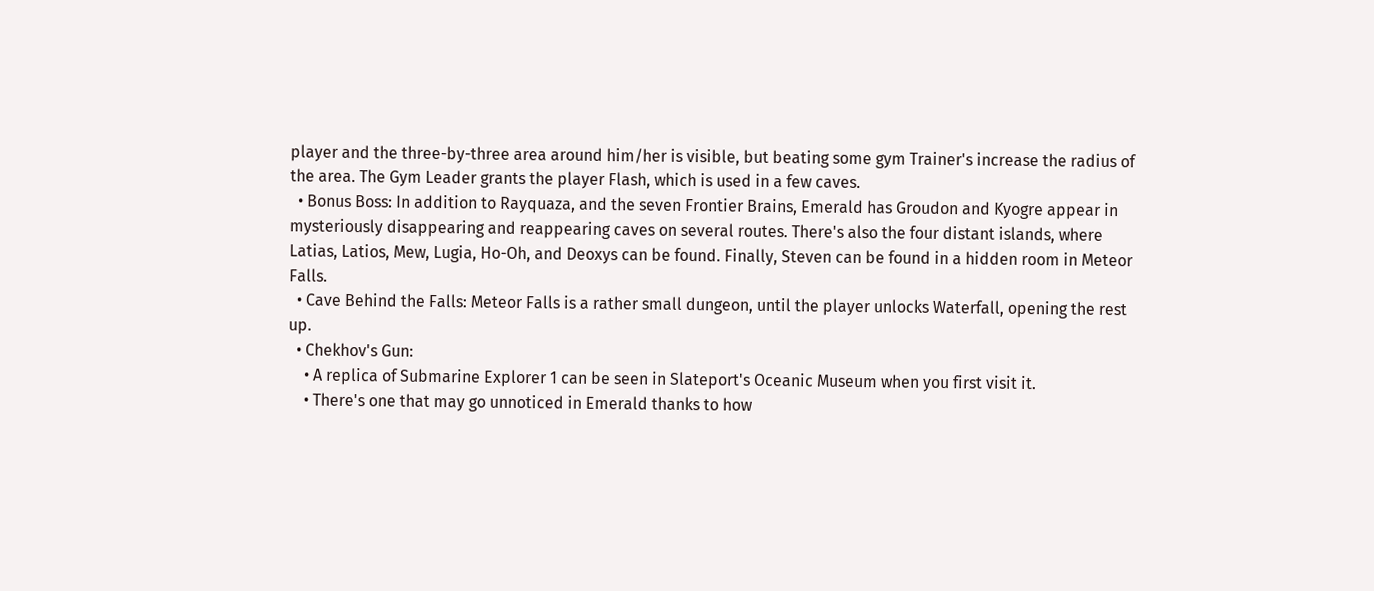player and the three-by-three area around him/her is visible, but beating some gym Trainer's increase the radius of the area. The Gym Leader grants the player Flash, which is used in a few caves.
  • Bonus Boss: In addition to Rayquaza, and the seven Frontier Brains, Emerald has Groudon and Kyogre appear in mysteriously disappearing and reappearing caves on several routes. There's also the four distant islands, where Latias, Latios, Mew, Lugia, Ho-Oh, and Deoxys can be found. Finally, Steven can be found in a hidden room in Meteor Falls.
  • Cave Behind the Falls: Meteor Falls is a rather small dungeon, until the player unlocks Waterfall, opening the rest up.
  • Chekhov's Gun:
    • A replica of Submarine Explorer 1 can be seen in Slateport's Oceanic Museum when you first visit it.
    • There's one that may go unnoticed in Emerald thanks to how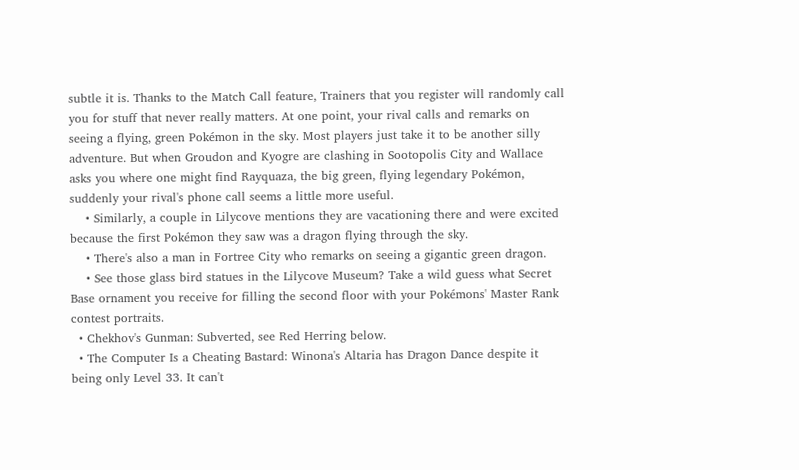subtle it is. Thanks to the Match Call feature, Trainers that you register will randomly call you for stuff that never really matters. At one point, your rival calls and remarks on seeing a flying, green Pokémon in the sky. Most players just take it to be another silly adventure. But when Groudon and Kyogre are clashing in Sootopolis City and Wallace asks you where one might find Rayquaza, the big green, flying legendary Pokémon, suddenly your rival's phone call seems a little more useful.
    • Similarly, a couple in Lilycove mentions they are vacationing there and were excited because the first Pokémon they saw was a dragon flying through the sky.
    • There's also a man in Fortree City who remarks on seeing a gigantic green dragon.
    • See those glass bird statues in the Lilycove Museum? Take a wild guess what Secret Base ornament you receive for filling the second floor with your Pokémons' Master Rank contest portraits.
  • Chekhov's Gunman: Subverted, see Red Herring below.
  • The Computer Is a Cheating Bastard: Winona's Altaria has Dragon Dance despite it being only Level 33. It can't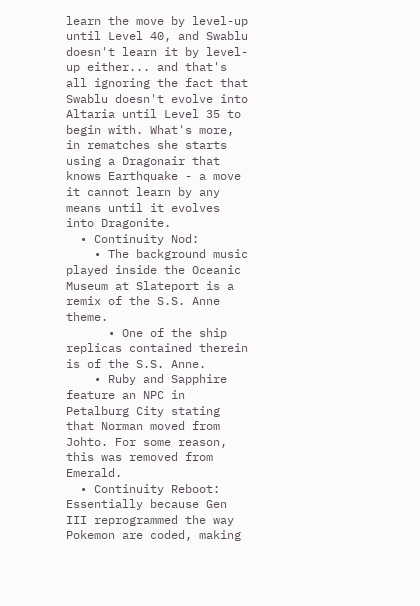learn the move by level-up until Level 40, and Swablu doesn't learn it by level-up either... and that's all ignoring the fact that Swablu doesn't evolve into Altaria until Level 35 to begin with. What's more, in rematches she starts using a Dragonair that knows Earthquake - a move it cannot learn by any means until it evolves into Dragonite.
  • Continuity Nod:
    • The background music played inside the Oceanic Museum at Slateport is a remix of the S.S. Anne theme.
      • One of the ship replicas contained therein is of the S.S. Anne.
    • Ruby and Sapphire feature an NPC in Petalburg City stating that Norman moved from Johto. For some reason, this was removed from Emerald.
  • Continuity Reboot: Essentially because Gen III reprogrammed the way Pokemon are coded, making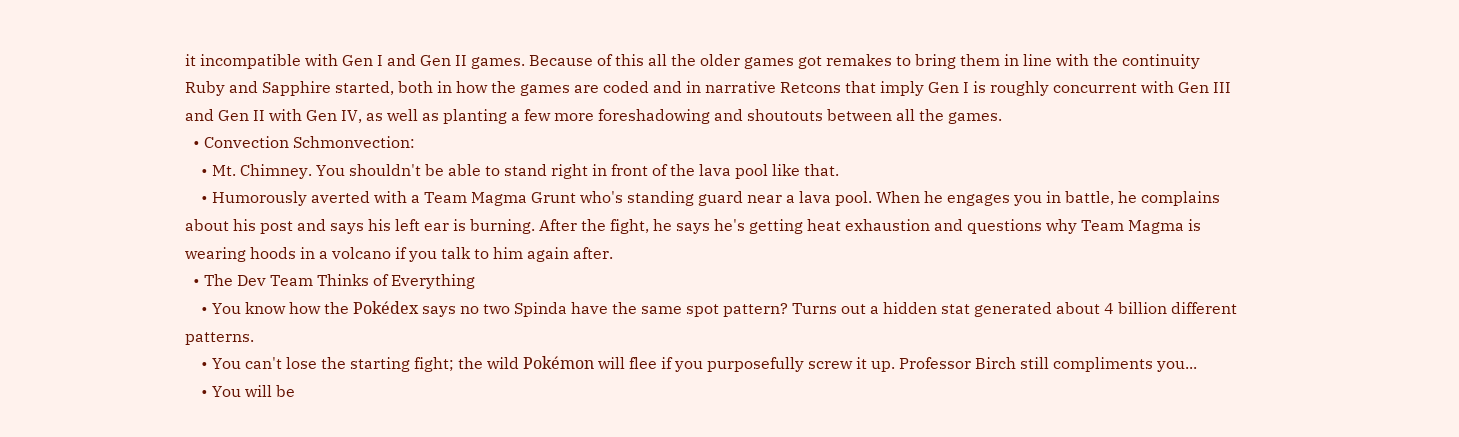it incompatible with Gen I and Gen II games. Because of this all the older games got remakes to bring them in line with the continuity Ruby and Sapphire started, both in how the games are coded and in narrative Retcons that imply Gen I is roughly concurrent with Gen III and Gen II with Gen IV, as well as planting a few more foreshadowing and shoutouts between all the games.
  • Convection Schmonvection:
    • Mt. Chimney. You shouldn't be able to stand right in front of the lava pool like that.
    • Humorously averted with a Team Magma Grunt who's standing guard near a lava pool. When he engages you in battle, he complains about his post and says his left ear is burning. After the fight, he says he's getting heat exhaustion and questions why Team Magma is wearing hoods in a volcano if you talk to him again after.
  • The Dev Team Thinks of Everything
    • You know how the Pokédex says no two Spinda have the same spot pattern? Turns out a hidden stat generated about 4 billion different patterns.
    • You can't lose the starting fight; the wild Pokémon will flee if you purposefully screw it up. Professor Birch still compliments you...
    • You will be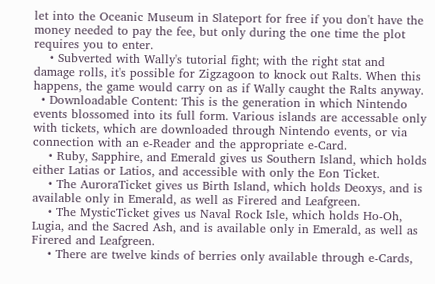let into the Oceanic Museum in Slateport for free if you don't have the money needed to pay the fee, but only during the one time the plot requires you to enter.
    • Subverted with Wally's tutorial fight; with the right stat and damage rolls, it's possible for Zigzagoon to knock out Ralts. When this happens, the game would carry on as if Wally caught the Ralts anyway.
  • Downloadable Content: This is the generation in which Nintendo events blossomed into its full form. Various islands are accessable only with tickets, which are downloaded through Nintendo events, or via connection with an e-Reader and the appropriate e-Card.
    • Ruby, Sapphire, and Emerald gives us Southern Island, which holds either Latias or Latios, and accessible with only the Eon Ticket.
    • The AuroraTicket gives us Birth Island, which holds Deoxys, and is available only in Emerald, as well as Firered and Leafgreen.
    • The MysticTicket gives us Naval Rock Isle, which holds Ho-Oh, Lugia, and the Sacred Ash, and is available only in Emerald, as well as Firered and Leafgreen.
    • There are twelve kinds of berries only available through e-Cards,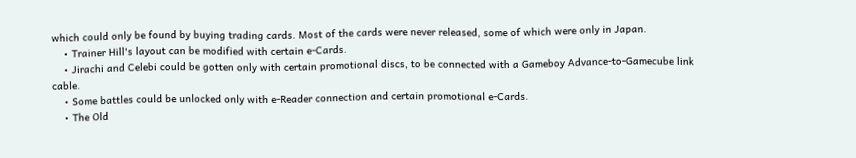which could only be found by buying trading cards. Most of the cards were never released, some of which were only in Japan.
    • Trainer Hill's layout can be modified with certain e-Cards.
    • Jirachi and Celebi could be gotten only with certain promotional discs, to be connected with a Gameboy Advance-to-Gamecube link cable.
    • Some battles could be unlocked only with e-Reader connection and certain promotional e-Cards.
    • The Old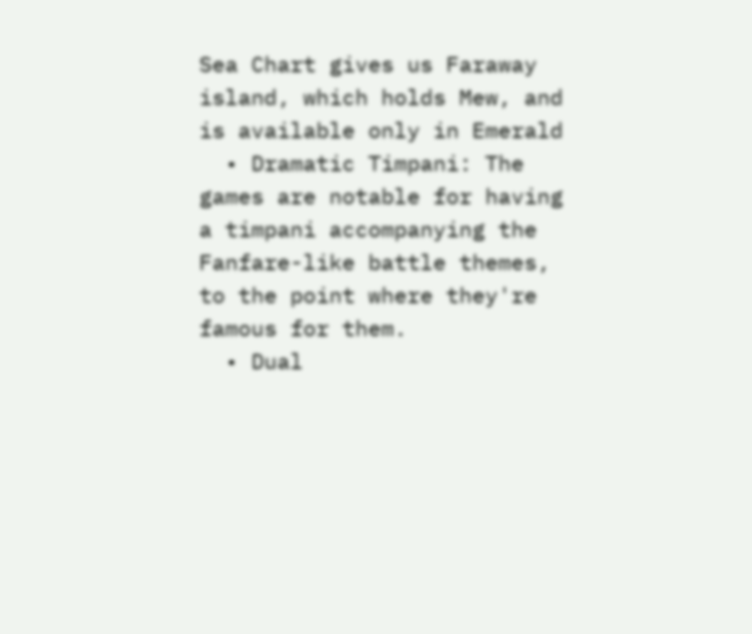Sea Chart gives us Faraway island, which holds Mew, and is available only in Emerald
  • Dramatic Timpani: The games are notable for having a timpani accompanying the Fanfare-like battle themes, to the point where they're famous for them.
  • Dual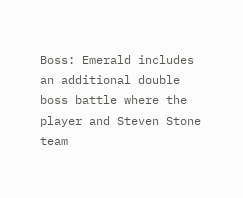Boss: Emerald includes an additional double boss battle where the player and Steven Stone team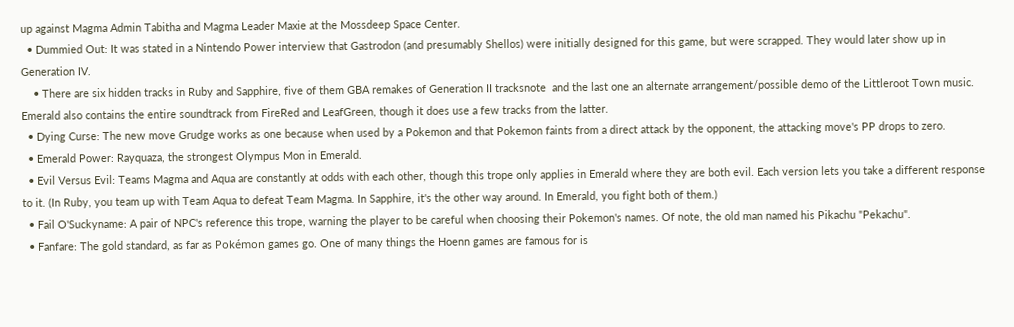up against Magma Admin Tabitha and Magma Leader Maxie at the Mossdeep Space Center.
  • Dummied Out: It was stated in a Nintendo Power interview that Gastrodon (and presumably Shellos) were initially designed for this game, but were scrapped. They would later show up in Generation IV.
    • There are six hidden tracks in Ruby and Sapphire, five of them GBA remakes of Generation II tracksnote  and the last one an alternate arrangement/possible demo of the Littleroot Town music. Emerald also contains the entire soundtrack from FireRed and LeafGreen, though it does use a few tracks from the latter.
  • Dying Curse: The new move Grudge works as one because when used by a Pokemon and that Pokemon faints from a direct attack by the opponent, the attacking move's PP drops to zero.
  • Emerald Power: Rayquaza, the strongest Olympus Mon in Emerald.
  • Evil Versus Evil: Teams Magma and Aqua are constantly at odds with each other, though this trope only applies in Emerald where they are both evil. Each version lets you take a different response to it. (In Ruby, you team up with Team Aqua to defeat Team Magma. In Sapphire, it's the other way around. In Emerald, you fight both of them.)
  • Fail O'Suckyname: A pair of NPC's reference this trope, warning the player to be careful when choosing their Pokemon's names. Of note, the old man named his Pikachu "Pekachu".
  • Fanfare: The gold standard, as far as Pokémon games go. One of many things the Hoenn games are famous for is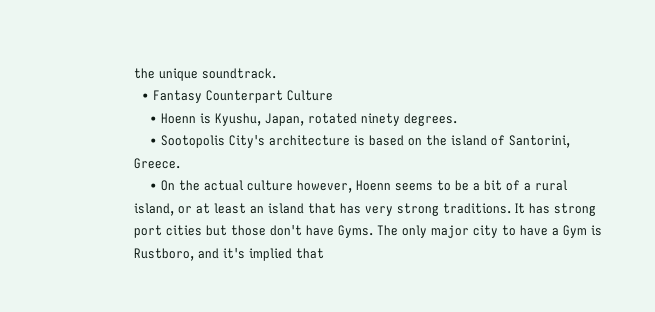the unique soundtrack.
  • Fantasy Counterpart Culture
    • Hoenn is Kyushu, Japan, rotated ninety degrees.
    • Sootopolis City's architecture is based on the island of Santorini, Greece.
    • On the actual culture however, Hoenn seems to be a bit of a rural island, or at least an island that has very strong traditions. It has strong port cities but those don't have Gyms. The only major city to have a Gym is Rustboro, and it's implied that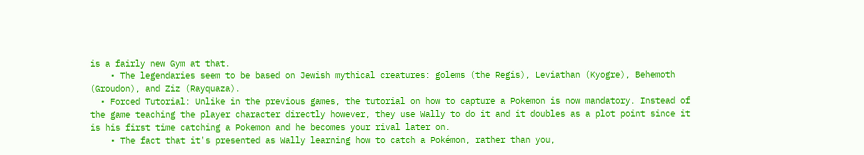is a fairly new Gym at that.
    • The legendaries seem to be based on Jewish mythical creatures: golems (the Regis), Leviathan (Kyogre), Behemoth (Groudon), and Ziz (Rayquaza).
  • Forced Tutorial: Unlike in the previous games, the tutorial on how to capture a Pokemon is now mandatory. Instead of the game teaching the player character directly however, they use Wally to do it and it doubles as a plot point since it is his first time catching a Pokemon and he becomes your rival later on.
    • The fact that it's presented as Wally learning how to catch a Pokémon, rather than you,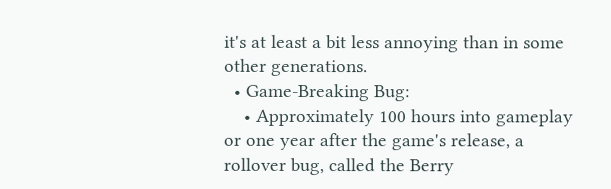it's at least a bit less annoying than in some other generations.
  • Game-Breaking Bug:
    • Approximately 100 hours into gameplay or one year after the game's release, a rollover bug, called the Berry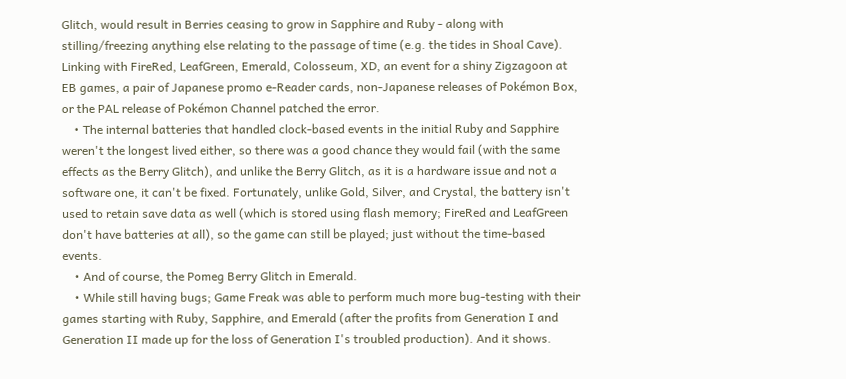Glitch, would result in Berries ceasing to grow in Sapphire and Ruby - along with stilling/freezing anything else relating to the passage of time (e.g. the tides in Shoal Cave). Linking with FireRed, LeafGreen, Emerald, Colosseum, XD, an event for a shiny Zigzagoon at EB games, a pair of Japanese promo e-Reader cards, non-Japanese releases of Pokémon Box, or the PAL release of Pokémon Channel patched the error.
    • The internal batteries that handled clock-based events in the initial Ruby and Sapphire weren't the longest lived either, so there was a good chance they would fail (with the same effects as the Berry Glitch), and unlike the Berry Glitch, as it is a hardware issue and not a software one, it can't be fixed. Fortunately, unlike Gold, Silver, and Crystal, the battery isn't used to retain save data as well (which is stored using flash memory; FireRed and LeafGreen don't have batteries at all), so the game can still be played; just without the time-based events.
    • And of course, the Pomeg Berry Glitch in Emerald.
    • While still having bugs; Game Freak was able to perform much more bug-testing with their games starting with Ruby, Sapphire, and Emerald (after the profits from Generation I and Generation II made up for the loss of Generation I's troubled production). And it shows.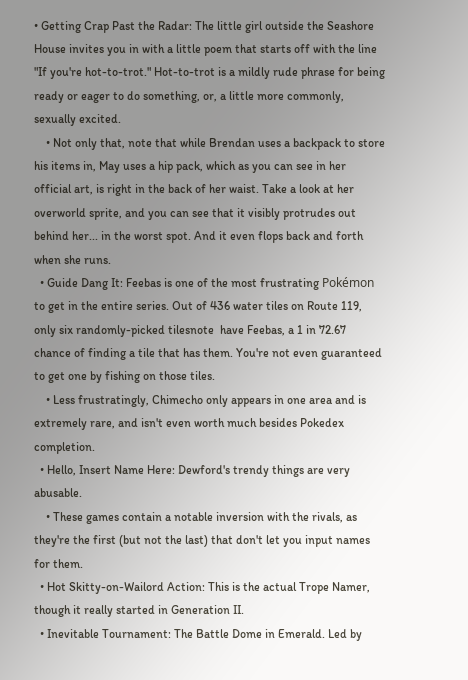• Getting Crap Past the Radar: The little girl outside the Seashore House invites you in with a little poem that starts off with the line "If you're hot-to-trot." Hot-to-trot is a mildly rude phrase for being ready or eager to do something, or, a little more commonly, sexually excited.
    • Not only that, note that while Brendan uses a backpack to store his items in, May uses a hip pack, which as you can see in her official art, is right in the back of her waist. Take a look at her overworld sprite, and you can see that it visibly protrudes out behind her... in the worst spot. And it even flops back and forth when she runs.
  • Guide Dang It: Feebas is one of the most frustrating Pokémon to get in the entire series. Out of 436 water tiles on Route 119, only six randomly-picked tilesnote  have Feebas, a 1 in 72.67 chance of finding a tile that has them. You're not even guaranteed to get one by fishing on those tiles.
    • Less frustratingly, Chimecho only appears in one area and is extremely rare, and isn't even worth much besides Pokedex completion.
  • Hello, Insert Name Here: Dewford's trendy things are very abusable.
    • These games contain a notable inversion with the rivals, as they're the first (but not the last) that don't let you input names for them.
  • Hot Skitty-on-Wailord Action: This is the actual Trope Namer, though it really started in Generation II.
  • Inevitable Tournament: The Battle Dome in Emerald. Led by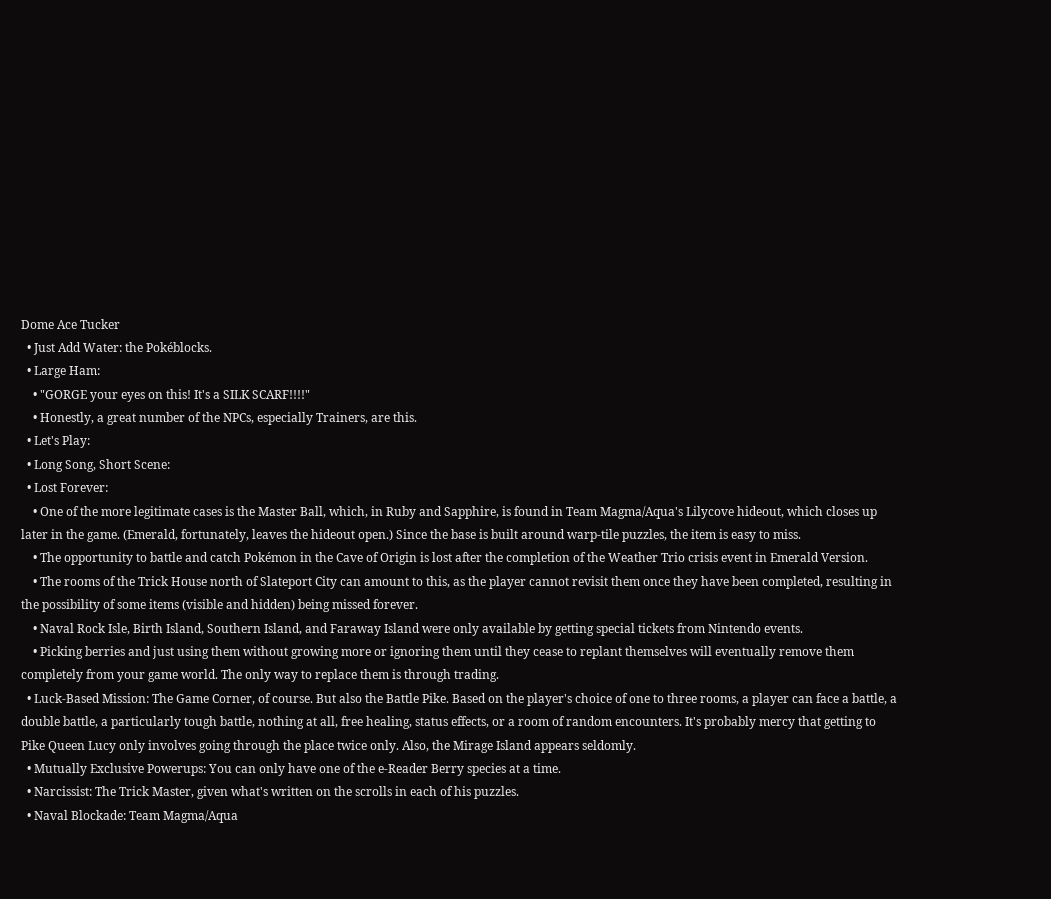Dome Ace Tucker
  • Just Add Water: the Pokéblocks.
  • Large Ham:
    • "GORGE your eyes on this! It's a SILK SCARF!!!!"
    • Honestly, a great number of the NPCs, especially Trainers, are this.
  • Let's Play:
  • Long Song, Short Scene:
  • Lost Forever:
    • One of the more legitimate cases is the Master Ball, which, in Ruby and Sapphire, is found in Team Magma/Aqua's Lilycove hideout, which closes up later in the game. (Emerald, fortunately, leaves the hideout open.) Since the base is built around warp-tile puzzles, the item is easy to miss.
    • The opportunity to battle and catch Pokémon in the Cave of Origin is lost after the completion of the Weather Trio crisis event in Emerald Version.
    • The rooms of the Trick House north of Slateport City can amount to this, as the player cannot revisit them once they have been completed, resulting in the possibility of some items (visible and hidden) being missed forever.
    • Naval Rock Isle, Birth Island, Southern Island, and Faraway Island were only available by getting special tickets from Nintendo events.
    • Picking berries and just using them without growing more or ignoring them until they cease to replant themselves will eventually remove them completely from your game world. The only way to replace them is through trading.
  • Luck-Based Mission: The Game Corner, of course. But also the Battle Pike. Based on the player's choice of one to three rooms, a player can face a battle, a double battle, a particularly tough battle, nothing at all, free healing, status effects, or a room of random encounters. It's probably mercy that getting to Pike Queen Lucy only involves going through the place twice only. Also, the Mirage Island appears seldomly.
  • Mutually Exclusive Powerups: You can only have one of the e-Reader Berry species at a time.
  • Narcissist: The Trick Master, given what's written on the scrolls in each of his puzzles.
  • Naval Blockade: Team Magma/Aqua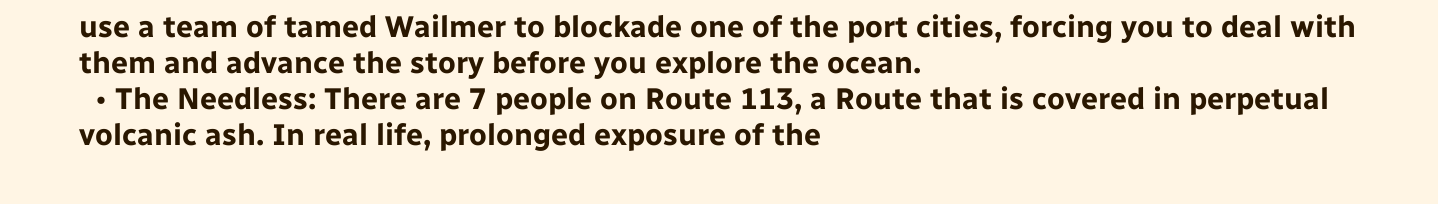use a team of tamed Wailmer to blockade one of the port cities, forcing you to deal with them and advance the story before you explore the ocean.
  • The Needless: There are 7 people on Route 113, a Route that is covered in perpetual volcanic ash. In real life, prolonged exposure of the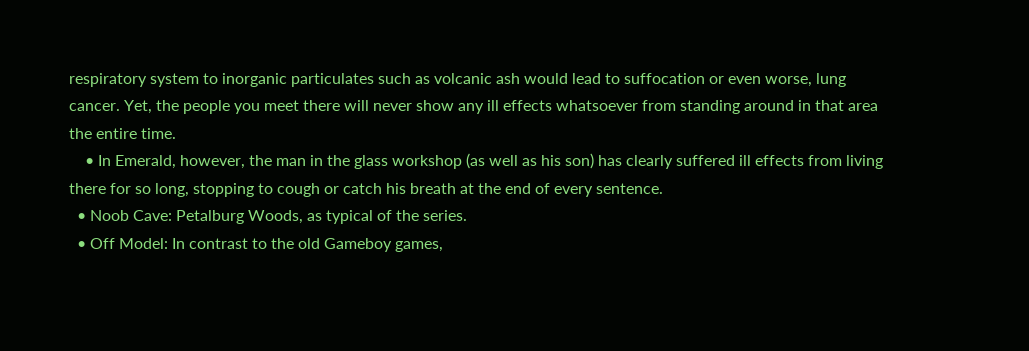respiratory system to inorganic particulates such as volcanic ash would lead to suffocation or even worse, lung cancer. Yet, the people you meet there will never show any ill effects whatsoever from standing around in that area the entire time.
    • In Emerald, however, the man in the glass workshop (as well as his son) has clearly suffered ill effects from living there for so long, stopping to cough or catch his breath at the end of every sentence.
  • Noob Cave: Petalburg Woods, as typical of the series.
  • Off Model: In contrast to the old Gameboy games,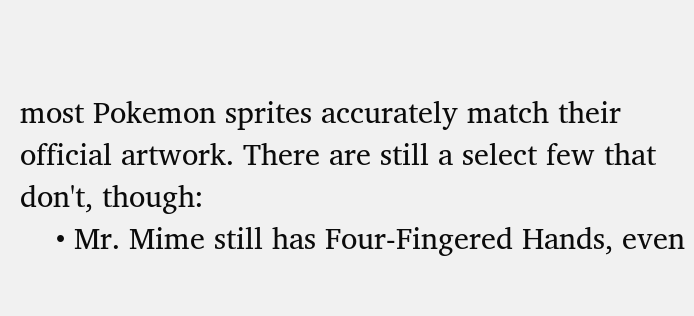most Pokemon sprites accurately match their official artwork. There are still a select few that don't, though:
    • Mr. Mime still has Four-Fingered Hands, even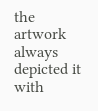the artwork always depicted it with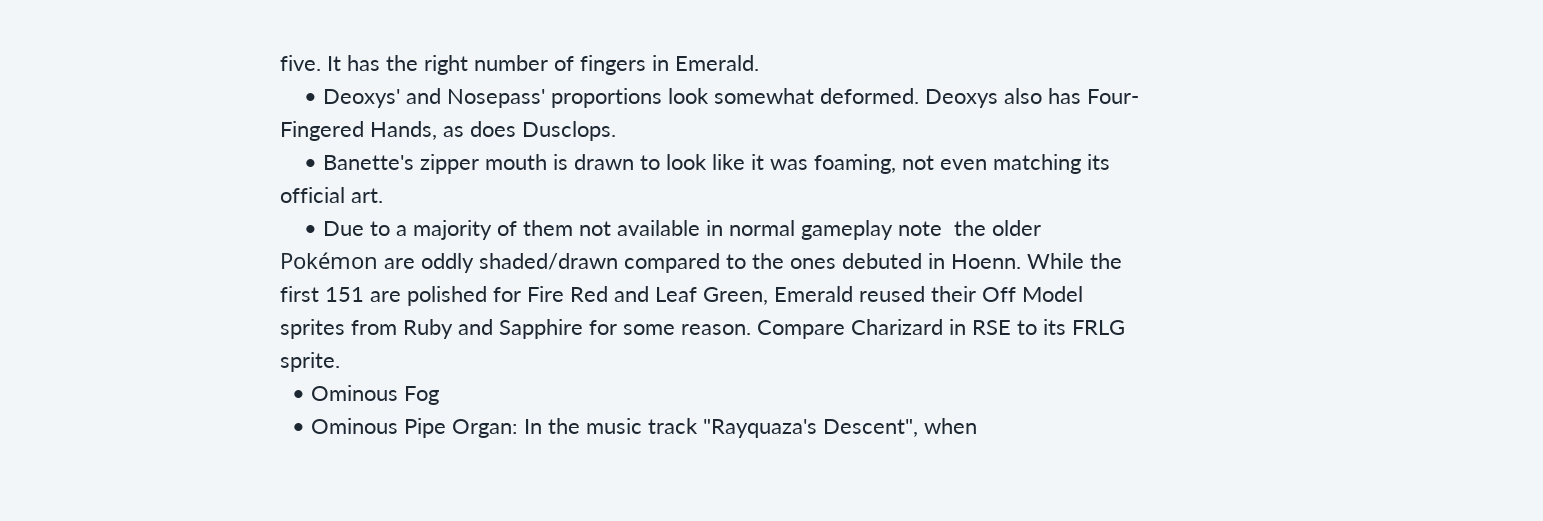five. It has the right number of fingers in Emerald.
    • Deoxys' and Nosepass' proportions look somewhat deformed. Deoxys also has Four-Fingered Hands, as does Dusclops.
    • Banette's zipper mouth is drawn to look like it was foaming, not even matching its official art.
    • Due to a majority of them not available in normal gameplay note  the older Pokémon are oddly shaded/drawn compared to the ones debuted in Hoenn. While the first 151 are polished for Fire Red and Leaf Green, Emerald reused their Off Model sprites from Ruby and Sapphire for some reason. Compare Charizard in RSE to its FRLG sprite.
  • Ominous Fog
  • Ominous Pipe Organ: In the music track "Rayquaza's Descent", when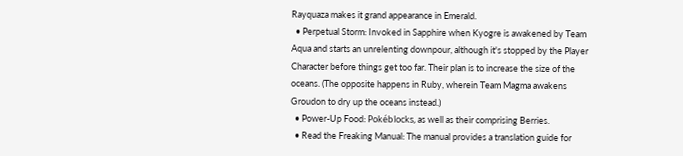Rayquaza makes it grand appearance in Emerald.
  • Perpetual Storm: Invoked in Sapphire when Kyogre is awakened by Team Aqua and starts an unrelenting downpour, although it's stopped by the Player Character before things get too far. Their plan is to increase the size of the oceans. (The opposite happens in Ruby, wherein Team Magma awakens Groudon to dry up the oceans instead.)
  • Power-Up Food: Pokéblocks, as well as their comprising Berries.
  • Read the Freaking Manual: The manual provides a translation guide for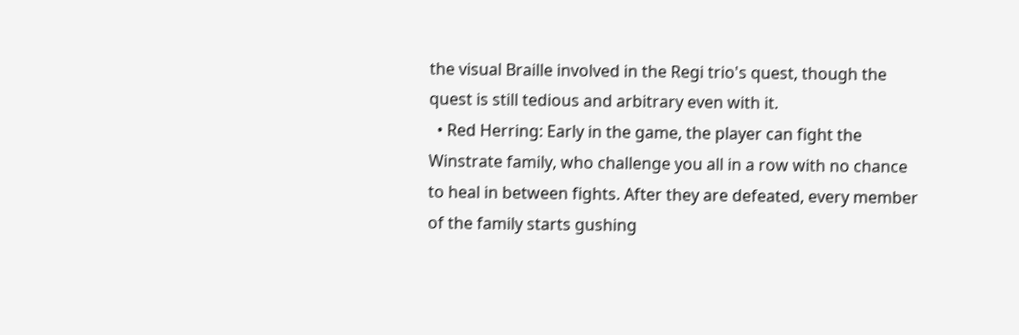the visual Braille involved in the Regi trio's quest, though the quest is still tedious and arbitrary even with it.
  • Red Herring: Early in the game, the player can fight the Winstrate family, who challenge you all in a row with no chance to heal in between fights. After they are defeated, every member of the family starts gushing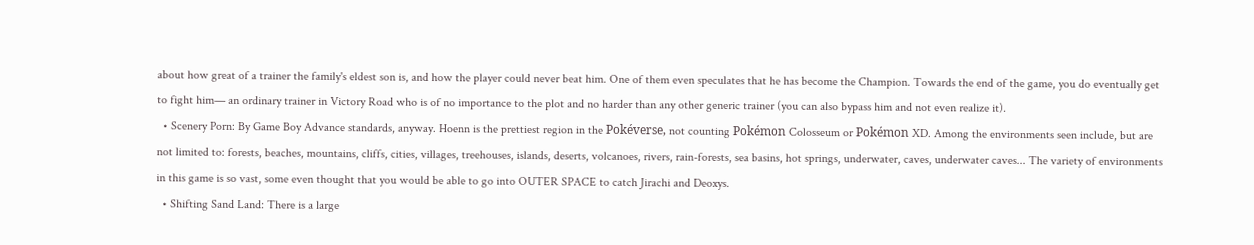about how great of a trainer the family's eldest son is, and how the player could never beat him. One of them even speculates that he has become the Champion. Towards the end of the game, you do eventually get to fight him— an ordinary trainer in Victory Road who is of no importance to the plot and no harder than any other generic trainer (you can also bypass him and not even realize it).
  • Scenery Porn: By Game Boy Advance standards, anyway. Hoenn is the prettiest region in the Pokéverse, not counting Pokémon Colosseum or Pokémon XD. Among the environments seen include, but are not limited to: forests, beaches, mountains, cliffs, cities, villages, treehouses, islands, deserts, volcanoes, rivers, rain-forests, sea basins, hot springs, underwater, caves, underwater caves... The variety of environments in this game is so vast, some even thought that you would be able to go into OUTER SPACE to catch Jirachi and Deoxys.
  • Shifting Sand Land: There is a large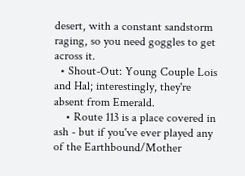desert, with a constant sandstorm raging, so you need goggles to get across it.
  • Shout-Out: Young Couple Lois and Hal; interestingly, they're absent from Emerald.
    • Route 113 is a place covered in ash - but if you've ever played any of the Earthbound/Mother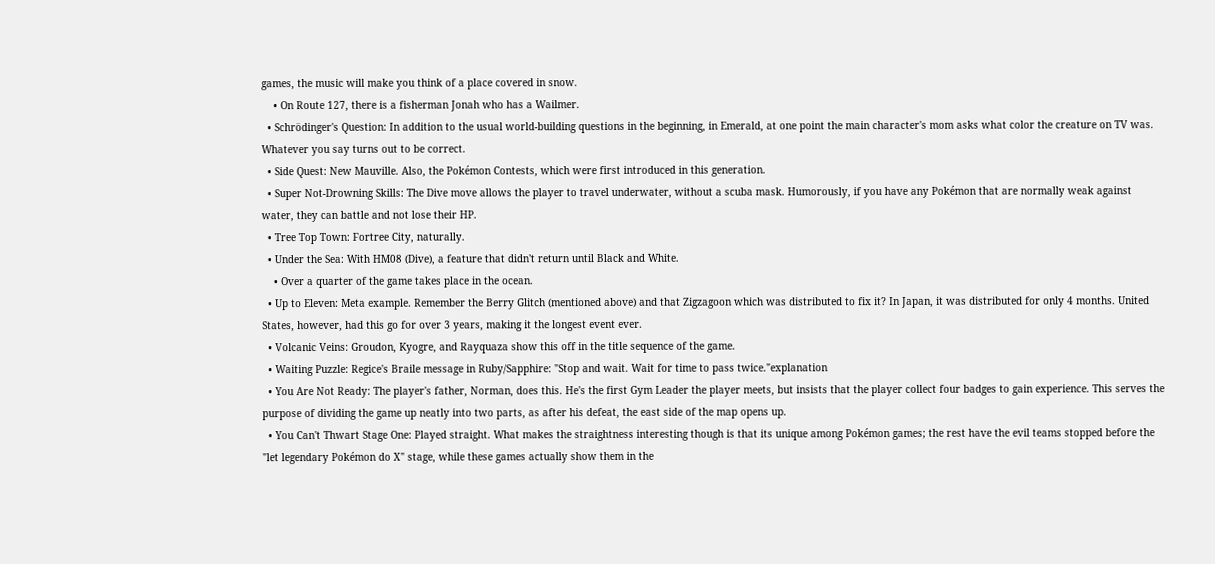games, the music will make you think of a place covered in snow.
    • On Route 127, there is a fisherman Jonah who has a Wailmer.
  • Schrödinger's Question: In addition to the usual world-building questions in the beginning, in Emerald, at one point the main character's mom asks what color the creature on TV was. Whatever you say turns out to be correct.
  • Side Quest: New Mauville. Also, the Pokémon Contests, which were first introduced in this generation.
  • Super Not-Drowning Skills: The Dive move allows the player to travel underwater, without a scuba mask. Humorously, if you have any Pokémon that are normally weak against water, they can battle and not lose their HP.
  • Tree Top Town: Fortree City, naturally.
  • Under the Sea: With HM08 (Dive), a feature that didn't return until Black and White.
    • Over a quarter of the game takes place in the ocean.
  • Up to Eleven: Meta example. Remember the Berry Glitch (mentioned above) and that Zigzagoon which was distributed to fix it? In Japan, it was distributed for only 4 months. United States, however, had this go for over 3 years, making it the longest event ever.
  • Volcanic Veins: Groudon, Kyogre, and Rayquaza show this off in the title sequence of the game.
  • Waiting Puzzle: Regice's Braile message in Ruby/Sapphire: "Stop and wait. Wait for time to pass twice."explanation
  • You Are Not Ready: The player's father, Norman, does this. He's the first Gym Leader the player meets, but insists that the player collect four badges to gain experience. This serves the purpose of dividing the game up neatly into two parts, as after his defeat, the east side of the map opens up.
  • You Can't Thwart Stage One: Played straight. What makes the straightness interesting though is that its unique among Pokémon games; the rest have the evil teams stopped before the "let legendary Pokémon do X" stage, while these games actually show them in the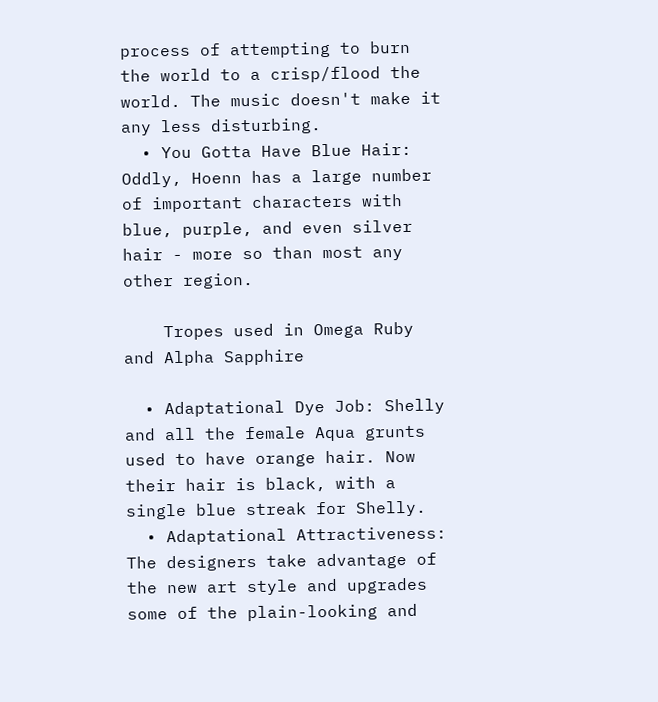process of attempting to burn the world to a crisp/flood the world. The music doesn't make it any less disturbing.
  • You Gotta Have Blue Hair: Oddly, Hoenn has a large number of important characters with blue, purple, and even silver hair - more so than most any other region.

    Tropes used in Omega Ruby and Alpha Sapphire

  • Adaptational Dye Job: Shelly and all the female Aqua grunts used to have orange hair. Now their hair is black, with a single blue streak for Shelly.
  • Adaptational Attractiveness: The designers take advantage of the new art style and upgrades some of the plain-looking and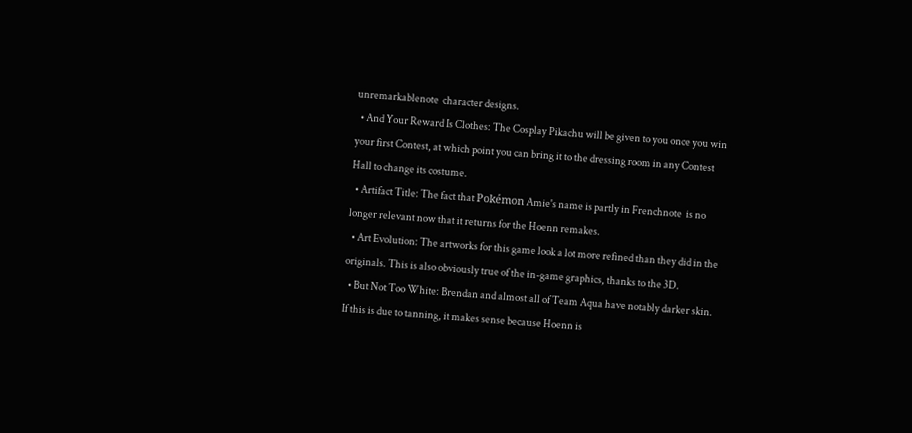unremarkablenote  character designs.
  • And Your Reward Is Clothes: The Cosplay Pikachu will be given to you once you win your first Contest, at which point you can bring it to the dressing room in any Contest Hall to change its costume.
  • Artifact Title: The fact that Pokémon Amie's name is partly in Frenchnote  is no longer relevant now that it returns for the Hoenn remakes.
  • Art Evolution: The artworks for this game look a lot more refined than they did in the originals. This is also obviously true of the in-game graphics, thanks to the 3D.
  • But Not Too White: Brendan and almost all of Team Aqua have notably darker skin. If this is due to tanning, it makes sense because Hoenn is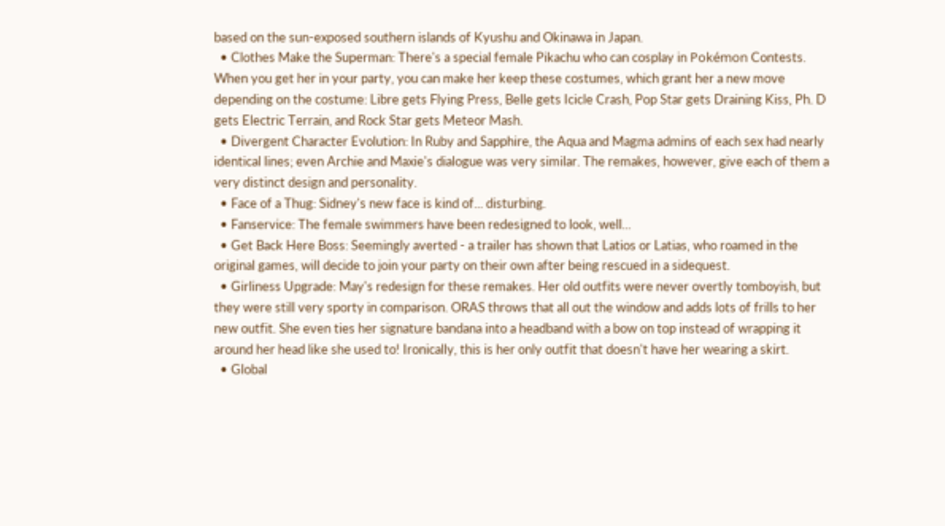based on the sun-exposed southern islands of Kyushu and Okinawa in Japan.
  • Clothes Make the Superman: There's a special female Pikachu who can cosplay in Pokémon Contests. When you get her in your party, you can make her keep these costumes, which grant her a new move depending on the costume: Libre gets Flying Press, Belle gets Icicle Crash, Pop Star gets Draining Kiss, Ph. D gets Electric Terrain, and Rock Star gets Meteor Mash.
  • Divergent Character Evolution: In Ruby and Sapphire, the Aqua and Magma admins of each sex had nearly identical lines; even Archie and Maxie's dialogue was very similar. The remakes, however, give each of them a very distinct design and personality.
  • Face of a Thug: Sidney's new face is kind of... disturbing.
  • Fanservice: The female swimmers have been redesigned to look, well...
  • Get Back Here Boss: Seemingly averted - a trailer has shown that Latios or Latias, who roamed in the original games, will decide to join your party on their own after being rescued in a sidequest.
  • Girliness Upgrade: May's redesign for these remakes. Her old outfits were never overtly tomboyish, but they were still very sporty in comparison. ORAS throws that all out the window and adds lots of frills to her new outfit. She even ties her signature bandana into a headband with a bow on top instead of wrapping it around her head like she used to! Ironically, this is her only outfit that doesn't have her wearing a skirt.
  • Global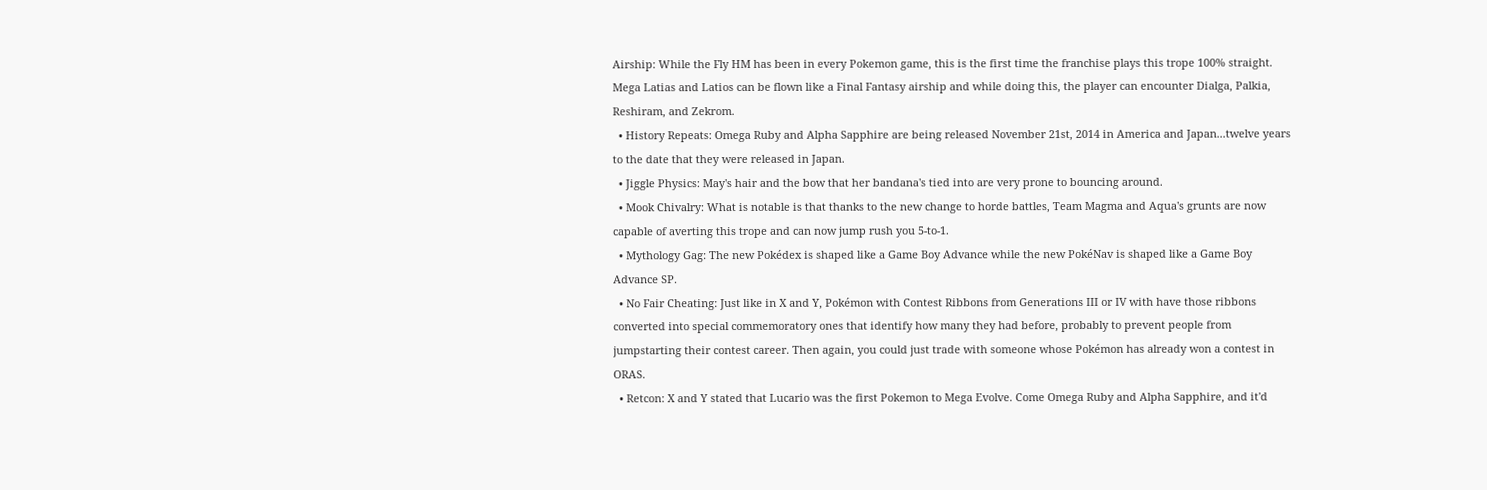Airship: While the Fly HM has been in every Pokemon game, this is the first time the franchise plays this trope 100% straight. Mega Latias and Latios can be flown like a Final Fantasy airship and while doing this, the player can encounter Dialga, Palkia, Reshiram, and Zekrom.
  • History Repeats: Omega Ruby and Alpha Sapphire are being released November 21st, 2014 in America and Japan...twelve years to the date that they were released in Japan.
  • Jiggle Physics: May's hair and the bow that her bandana's tied into are very prone to bouncing around.
  • Mook Chivalry: What is notable is that thanks to the new change to horde battles, Team Magma and Aqua's grunts are now capable of averting this trope and can now jump rush you 5-to-1.
  • Mythology Gag: The new Pokédex is shaped like a Game Boy Advance while the new PokéNav is shaped like a Game Boy Advance SP.
  • No Fair Cheating: Just like in X and Y, Pokémon with Contest Ribbons from Generations III or IV with have those ribbons converted into special commemoratory ones that identify how many they had before, probably to prevent people from jumpstarting their contest career. Then again, you could just trade with someone whose Pokémon has already won a contest in ORAS.
  • Retcon: X and Y stated that Lucario was the first Pokemon to Mega Evolve. Come Omega Ruby and Alpha Sapphire, and it'd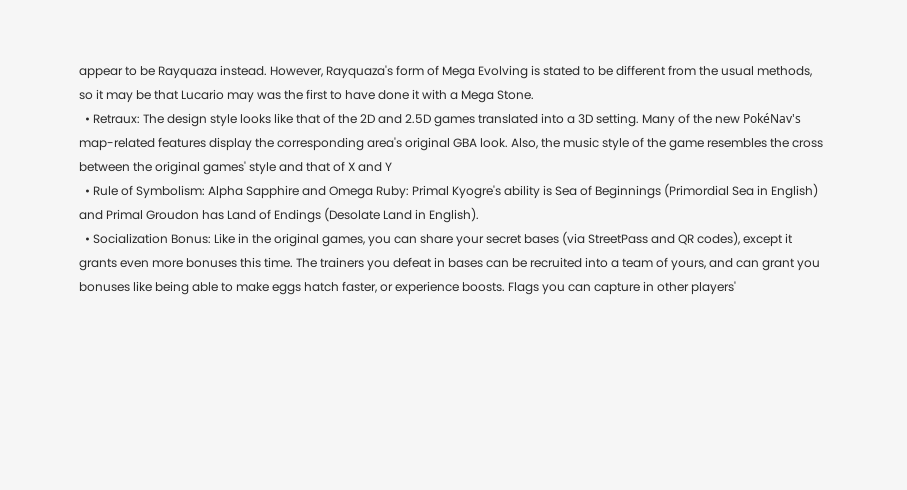appear to be Rayquaza instead. However, Rayquaza's form of Mega Evolving is stated to be different from the usual methods, so it may be that Lucario may was the first to have done it with a Mega Stone.
  • Retraux: The design style looks like that of the 2D and 2.5D games translated into a 3D setting. Many of the new PokéNav's map-related features display the corresponding area's original GBA look. Also, the music style of the game resembles the cross between the original games' style and that of X and Y
  • Rule of Symbolism: Alpha Sapphire and Omega Ruby: Primal Kyogre's ability is Sea of Beginnings (Primordial Sea in English) and Primal Groudon has Land of Endings (Desolate Land in English).
  • Socialization Bonus: Like in the original games, you can share your secret bases (via StreetPass and QR codes), except it grants even more bonuses this time. The trainers you defeat in bases can be recruited into a team of yours, and can grant you bonuses like being able to make eggs hatch faster, or experience boosts. Flags you can capture in other players'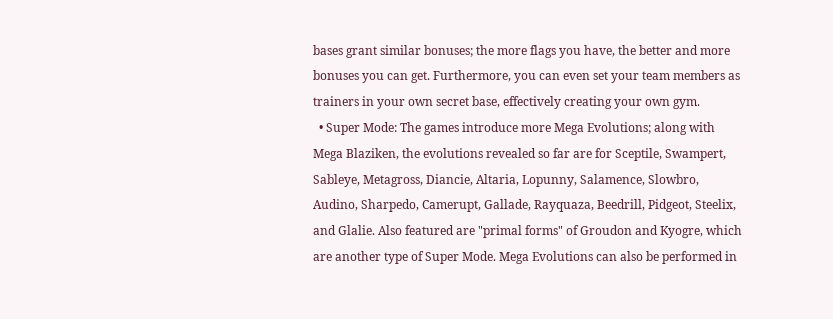bases grant similar bonuses; the more flags you have, the better and more bonuses you can get. Furthermore, you can even set your team members as trainers in your own secret base, effectively creating your own gym.
  • Super Mode: The games introduce more Mega Evolutions; along with Mega Blaziken, the evolutions revealed so far are for Sceptile, Swampert, Sableye, Metagross, Diancie, Altaria, Lopunny, Salamence, Slowbro, Audino, Sharpedo, Camerupt, Gallade, Rayquaza, Beedrill, Pidgeot, Steelix, and Glalie. Also featured are "primal forms" of Groudon and Kyogre, which are another type of Super Mode. Mega Evolutions can also be performed in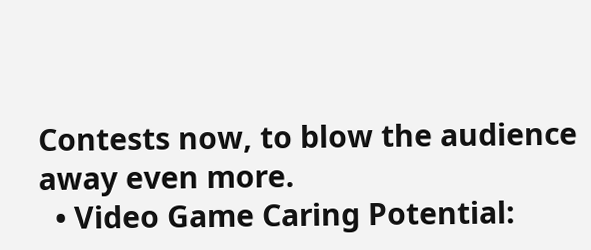Contests now, to blow the audience away even more.
  • Video Game Caring Potential: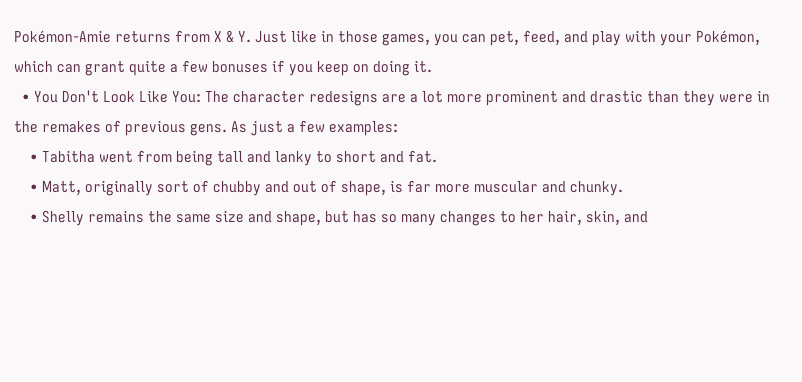Pokémon-Amie returns from X & Y. Just like in those games, you can pet, feed, and play with your Pokémon, which can grant quite a few bonuses if you keep on doing it.
  • You Don't Look Like You: The character redesigns are a lot more prominent and drastic than they were in the remakes of previous gens. As just a few examples:
    • Tabitha went from being tall and lanky to short and fat.
    • Matt, originally sort of chubby and out of shape, is far more muscular and chunky.
    • Shelly remains the same size and shape, but has so many changes to her hair, skin, and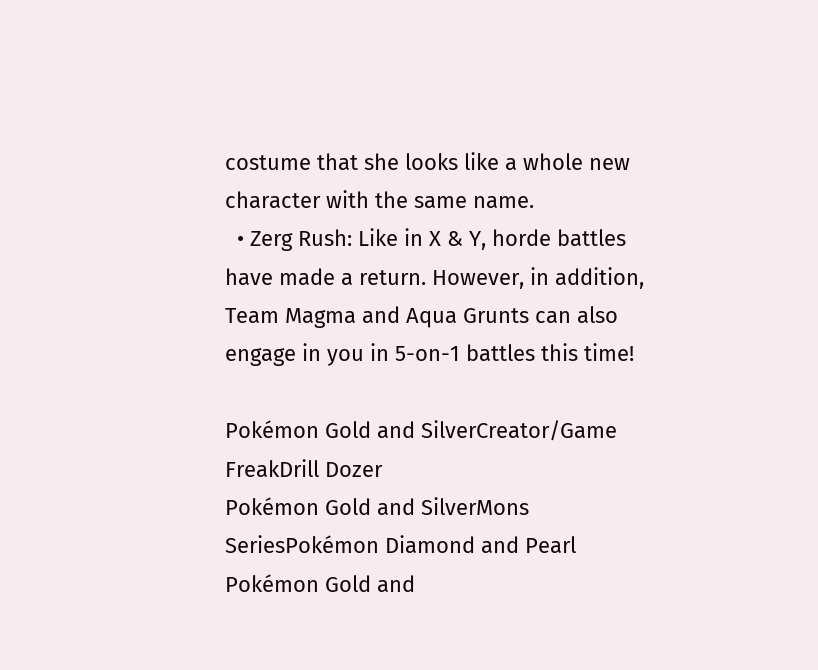costume that she looks like a whole new character with the same name.
  • Zerg Rush: Like in X & Y, horde battles have made a return. However, in addition, Team Magma and Aqua Grunts can also engage in you in 5-on-1 battles this time!

Pokémon Gold and SilverCreator/Game FreakDrill Dozer
Pokémon Gold and SilverMons SeriesPokémon Diamond and Pearl
Pokémon Gold and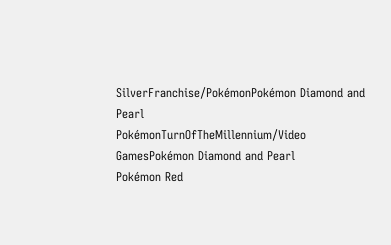SilverFranchise/PokémonPokémon Diamond and Pearl
PokémonTurnOfTheMillennium/Video GamesPokémon Diamond and Pearl
Pokémon Red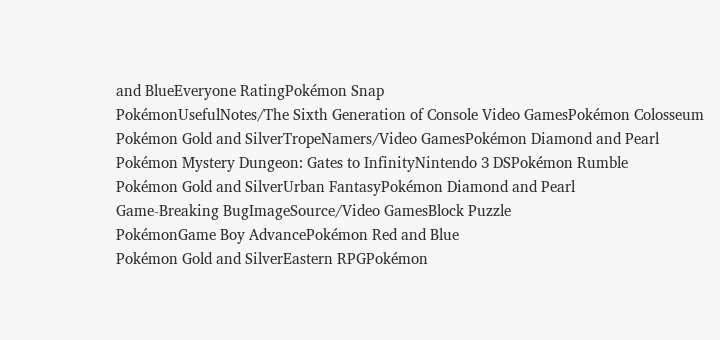and BlueEveryone RatingPokémon Snap
PokémonUsefulNotes/The Sixth Generation of Console Video GamesPokémon Colosseum
Pokémon Gold and SilverTropeNamers/Video GamesPokémon Diamond and Pearl
Pokémon Mystery Dungeon: Gates to InfinityNintendo 3 DSPokémon Rumble
Pokémon Gold and SilverUrban FantasyPokémon Diamond and Pearl
Game-Breaking BugImageSource/Video GamesBlock Puzzle
PokémonGame Boy AdvancePokémon Red and Blue
Pokémon Gold and SilverEastern RPGPokémon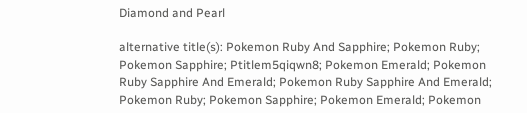Diamond and Pearl

alternative title(s): Pokemon Ruby And Sapphire; Pokemon Ruby; Pokemon Sapphire; Ptitlem5qiqwn8; Pokemon Emerald; Pokemon Ruby Sapphire And Emerald; Pokemon Ruby Sapphire And Emerald; Pokemon Ruby; Pokemon Sapphire; Pokemon Emerald; Pokemon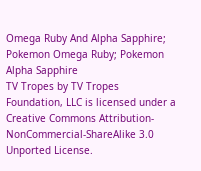Omega Ruby And Alpha Sapphire; Pokemon Omega Ruby; Pokemon Alpha Sapphire
TV Tropes by TV Tropes Foundation, LLC is licensed under a Creative Commons Attribution-NonCommercial-ShareAlike 3.0 Unported License.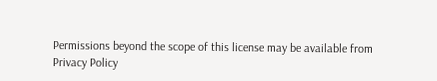Permissions beyond the scope of this license may be available from
Privacy Policy